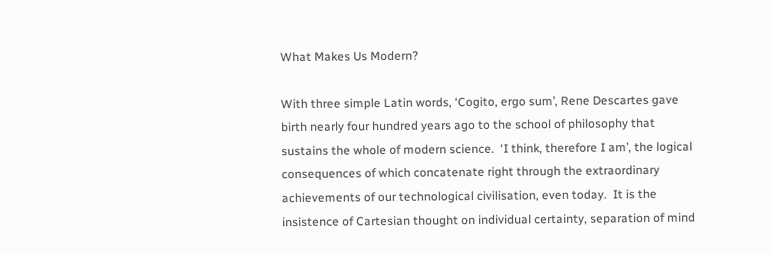What Makes Us Modern?

With three simple Latin words, ‘Cogito, ergo sum’, Rene Descartes gave birth nearly four hundred years ago to the school of philosophy that sustains the whole of modern science.  ‘I think, therefore I am’, the logical consequences of which concatenate right through the extraordinary achievements of our technological civilisation, even today.  It is the insistence of Cartesian thought on individual certainty, separation of mind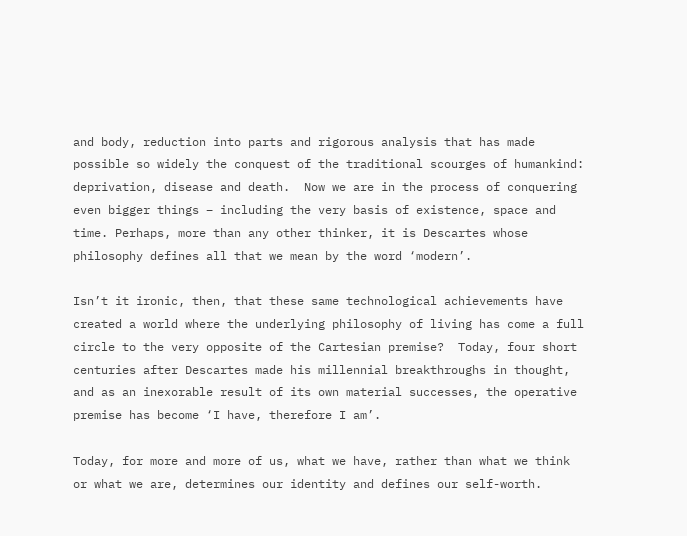and body, reduction into parts and rigorous analysis that has made possible so widely the conquest of the traditional scourges of humankind: deprivation, disease and death.  Now we are in the process of conquering even bigger things – including the very basis of existence, space and time. Perhaps, more than any other thinker, it is Descartes whose philosophy defines all that we mean by the word ‘modern’.

Isn’t it ironic, then, that these same technological achievements have created a world where the underlying philosophy of living has come a full circle to the very opposite of the Cartesian premise?  Today, four short centuries after Descartes made his millennial breakthroughs in thought, and as an inexorable result of its own material successes, the operative premise has become ‘I have, therefore I am’.

Today, for more and more of us, what we have, rather than what we think or what we are, determines our identity and defines our self-worth.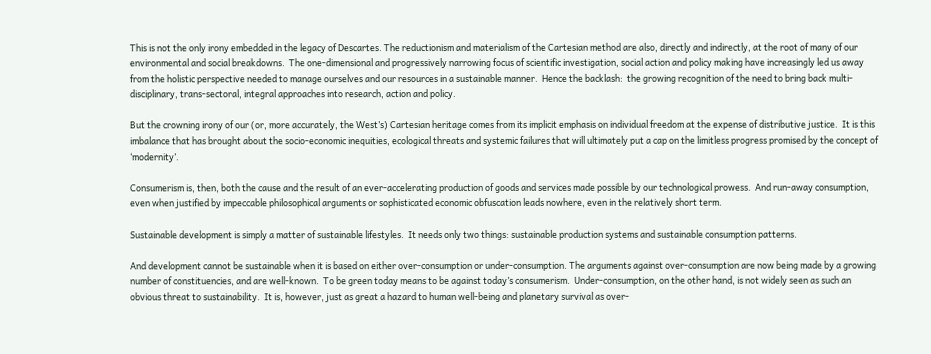This is not the only irony embedded in the legacy of Descartes. The reductionism and materialism of the Cartesian method are also, directly and indirectly, at the root of many of our environmental and social breakdowns.  The one-dimensional and progressively narrowing focus of scientific investigation, social action and policy making have increasingly led us away from the holistic perspective needed to manage ourselves and our resources in a sustainable manner.  Hence the backlash:  the growing recognition of the need to bring back multi-disciplinary, trans-sectoral, integral approaches into research, action and policy.

But the crowning irony of our (or, more accurately, the West’s) Cartesian heritage comes from its implicit emphasis on individual freedom at the expense of distributive justice.  It is this imbalance that has brought about the socio-economic inequities, ecological threats and systemic failures that will ultimately put a cap on the limitless progress promised by the concept of ‘modernity’.

Consumerism is, then, both the cause and the result of an ever-accelerating production of goods and services made possible by our technological prowess.  And run-away consumption, even when justified by impeccable philosophical arguments or sophisticated economic obfuscation leads nowhere, even in the relatively short term.

Sustainable development is simply a matter of sustainable lifestyles.  It needs only two things: sustainable production systems and sustainable consumption patterns.

And development cannot be sustainable when it is based on either over-consumption or under-consumption. The arguments against over-consumption are now being made by a growing number of constituencies, and are well-known.  To be green today means to be against today’s consumerism.  Under-consumption, on the other hand, is not widely seen as such an obvious threat to sustainability.  It is, however, just as great a hazard to human well-being and planetary survival as over-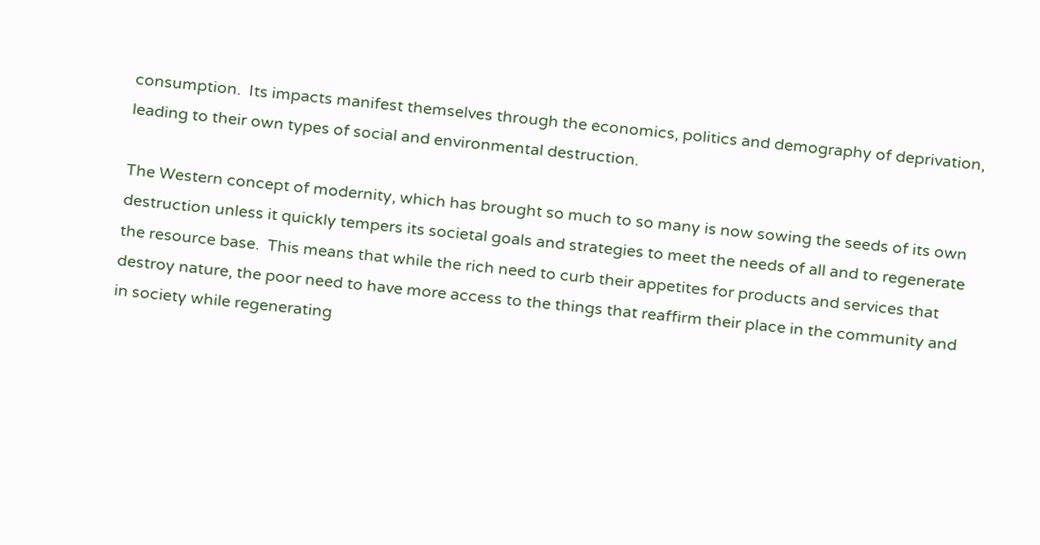consumption.  Its impacts manifest themselves through the economics, politics and demography of deprivation, leading to their own types of social and environmental destruction.

The Western concept of modernity, which has brought so much to so many is now sowing the seeds of its own destruction unless it quickly tempers its societal goals and strategies to meet the needs of all and to regenerate the resource base.  This means that while the rich need to curb their appetites for products and services that destroy nature, the poor need to have more access to the things that reaffirm their place in the community and in society while regenerating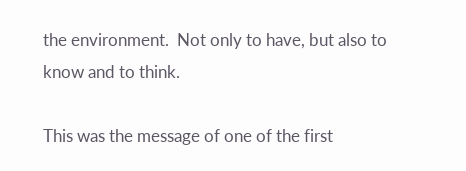the environment.  Not only to have, but also to know and to think.

This was the message of one of the first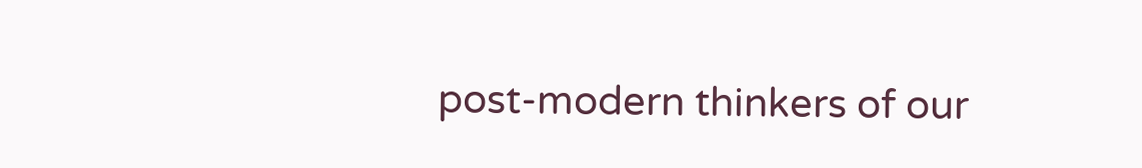post-modern thinkers of our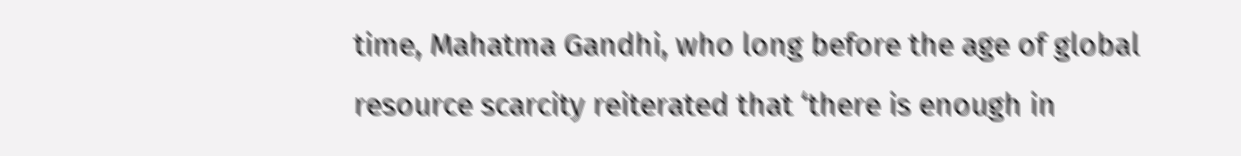time, Mahatma Gandhi, who long before the age of global resource scarcity reiterated that ‘there is enough in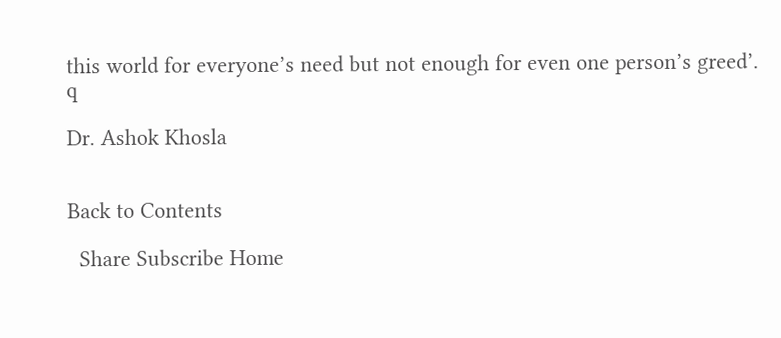this world for everyone’s need but not enough for even one person’s greed’. q

Dr. Ashok Khosla


Back to Contents

  Share Subscribe Home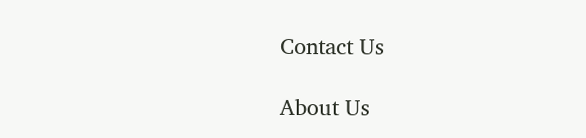Contact Us

About Us